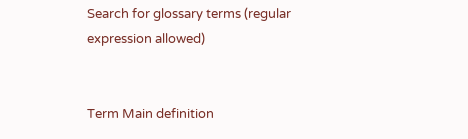Search for glossary terms (regular expression allowed)


Term Main definition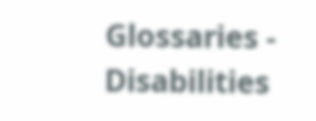Glossaries - Disabilities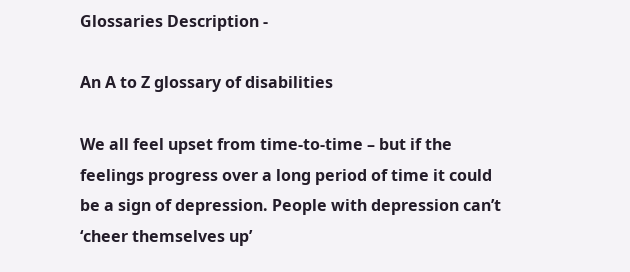Glossaries Description -

An A to Z glossary of disabilities

We all feel upset from time-to-time – but if the feelings progress over a long period of time it could be a sign of depression. People with depression can’t ‘cheer themselves up’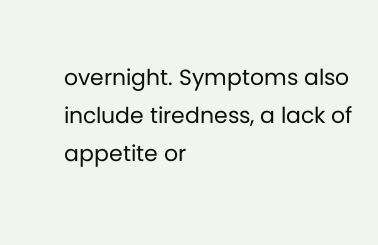overnight. Symptoms also include tiredness, a lack of appetite or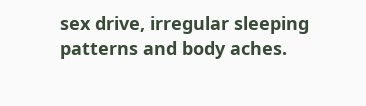sex drive, irregular sleeping patterns and body aches.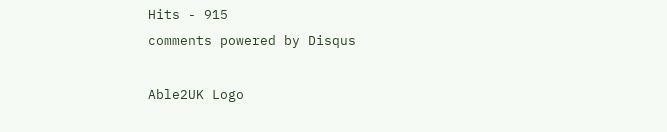Hits - 915
comments powered by Disqus

Able2UK Logo